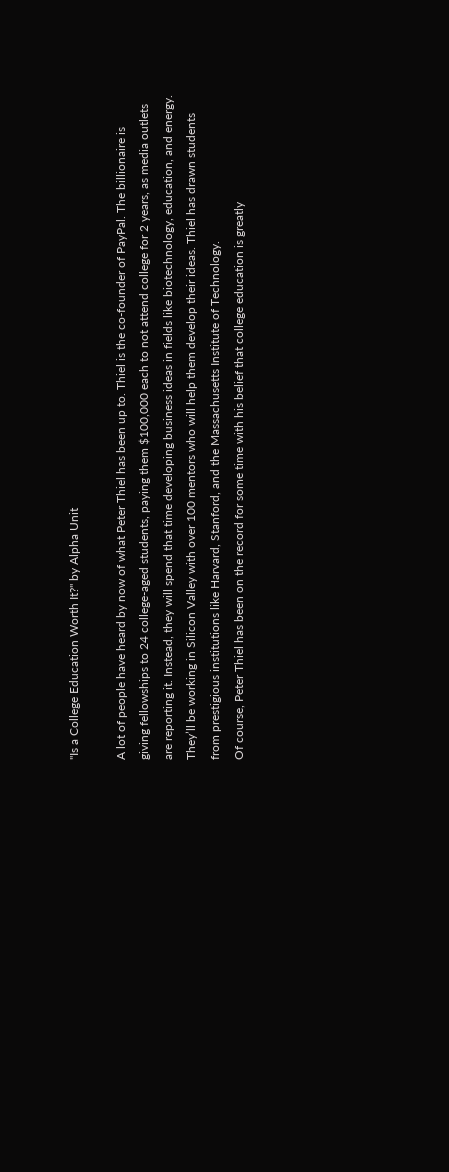"Is a College Education Worth It?" by Alpha Unit

A lot of people have heard by now of what Peter Thiel has been up to. Thiel is the co-founder of PayPal. The billionaire is giving fellowships to 24 college-aged students, paying them $100,000 each to not attend college for 2 years, as media outlets are reporting it. Instead, they will spend that time developing business ideas in fields like biotechnology, education, and energy.
They’ll be working in Silicon Valley with over 100 mentors who will help them develop their ideas. Thiel has drawn students from prestigious institutions like Harvard, Stanford, and the Massachusetts Institute of Technology.
Of course, Peter Thiel has been on the record for some time with his belief that college education is greatly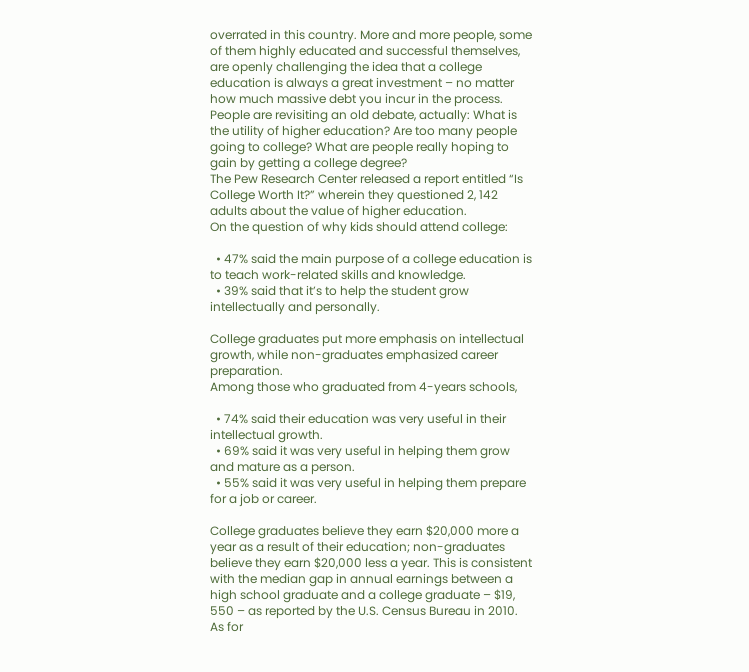overrated in this country. More and more people, some of them highly educated and successful themselves, are openly challenging the idea that a college education is always a great investment – no matter how much massive debt you incur in the process.
People are revisiting an old debate, actually: What is the utility of higher education? Are too many people going to college? What are people really hoping to gain by getting a college degree?
The Pew Research Center released a report entitled “Is College Worth It?” wherein they questioned 2, 142 adults about the value of higher education.
On the question of why kids should attend college:

  • 47% said the main purpose of a college education is to teach work-related skills and knowledge.
  • 39% said that it’s to help the student grow intellectually and personally.

College graduates put more emphasis on intellectual growth, while non-graduates emphasized career preparation.
Among those who graduated from 4-years schools,

  • 74% said their education was very useful in their intellectual growth.
  • 69% said it was very useful in helping them grow and mature as a person.
  • 55% said it was very useful in helping them prepare for a job or career.

College graduates believe they earn $20,000 more a year as a result of their education; non-graduates believe they earn $20,000 less a year. This is consistent with the median gap in annual earnings between a high school graduate and a college graduate – $19, 550 – as reported by the U.S. Census Bureau in 2010.
As for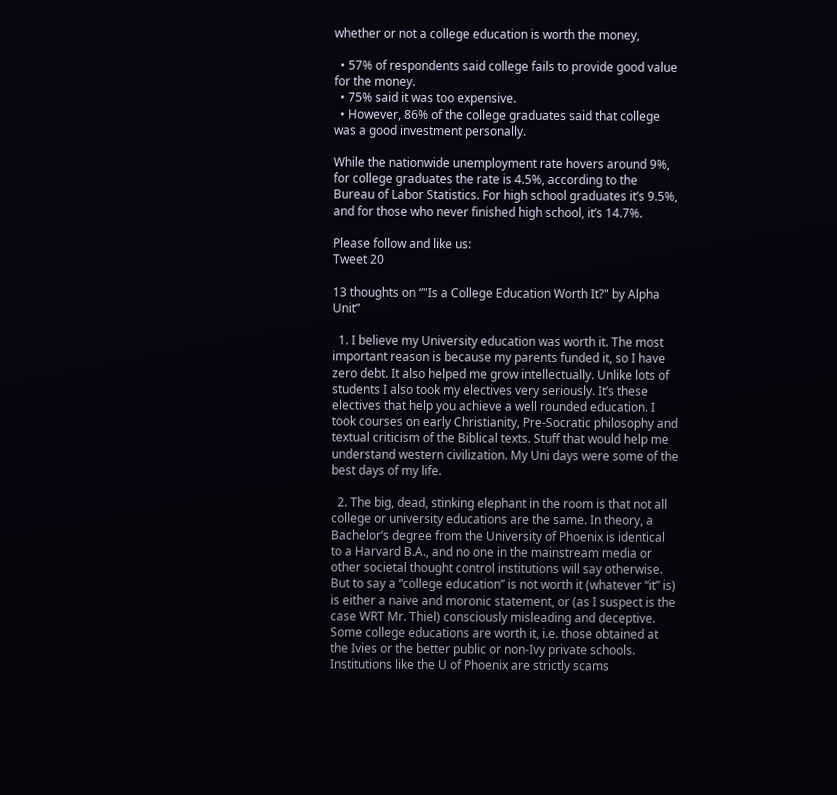whether or not a college education is worth the money,

  • 57% of respondents said college fails to provide good value for the money.
  • 75% said it was too expensive.
  • However, 86% of the college graduates said that college was a good investment personally.

While the nationwide unemployment rate hovers around 9%, for college graduates the rate is 4.5%, according to the Bureau of Labor Statistics. For high school graduates it’s 9.5%, and for those who never finished high school, it’s 14.7%.

Please follow and like us:
Tweet 20

13 thoughts on “"Is a College Education Worth It?" by Alpha Unit”

  1. I believe my University education was worth it. The most important reason is because my parents funded it, so I have zero debt. It also helped me grow intellectually. Unlike lots of students I also took my electives very seriously. It’s these electives that help you achieve a well rounded education. I took courses on early Christianity, Pre-Socratic philosophy and textual criticism of the Biblical texts. Stuff that would help me understand western civilization. My Uni days were some of the best days of my life.

  2. The big, dead, stinking elephant in the room is that not all college or university educations are the same. In theory, a Bachelor’s degree from the University of Phoenix is identical to a Harvard B.A., and no one in the mainstream media or other societal thought control institutions will say otherwise. But to say a “college education” is not worth it (whatever “it” is) is either a naive and moronic statement, or (as I suspect is the case WRT Mr. Thiel) consciously misleading and deceptive. Some college educations are worth it, i.e. those obtained at the Ivies or the better public or non-Ivy private schools. Institutions like the U of Phoenix are strictly scams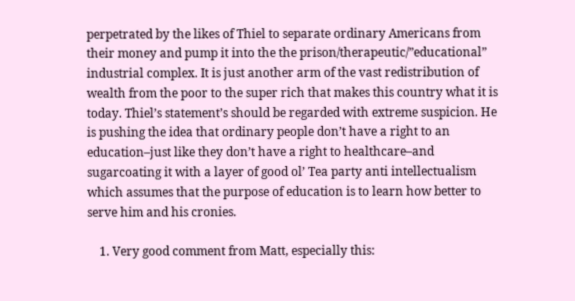perpetrated by the likes of Thiel to separate ordinary Americans from their money and pump it into the the prison/therapeutic/”educational” industrial complex. It is just another arm of the vast redistribution of wealth from the poor to the super rich that makes this country what it is today. Thiel’s statement’s should be regarded with extreme suspicion. He is pushing the idea that ordinary people don’t have a right to an education–just like they don’t have a right to healthcare–and sugarcoating it with a layer of good ol’ Tea party anti intellectualism which assumes that the purpose of education is to learn how better to serve him and his cronies.

    1. Very good comment from Matt, especially this: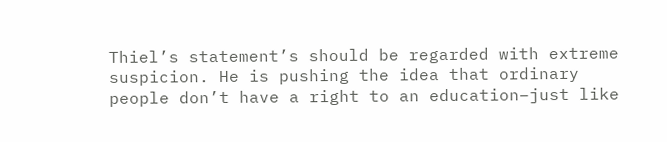Thiel’s statement’s should be regarded with extreme suspicion. He is pushing the idea that ordinary people don’t have a right to an education–just like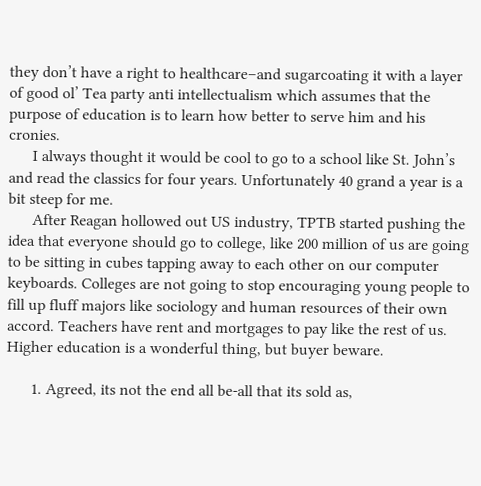they don’t have a right to healthcare–and sugarcoating it with a layer of good ol’ Tea party anti intellectualism which assumes that the purpose of education is to learn how better to serve him and his cronies.
      I always thought it would be cool to go to a school like St. John’s and read the classics for four years. Unfortunately 40 grand a year is a bit steep for me.
      After Reagan hollowed out US industry, TPTB started pushing the idea that everyone should go to college, like 200 million of us are going to be sitting in cubes tapping away to each other on our computer keyboards. Colleges are not going to stop encouraging young people to fill up fluff majors like sociology and human resources of their own accord. Teachers have rent and mortgages to pay like the rest of us. Higher education is a wonderful thing, but buyer beware.

      1. Agreed, its not the end all be-all that its sold as,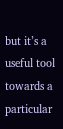but it’s a useful tool towards a particular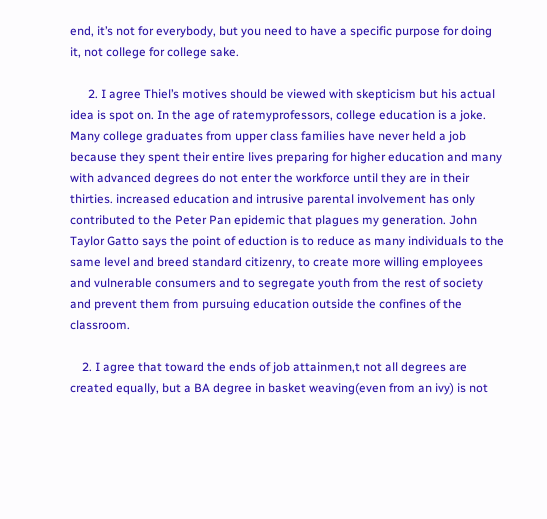end, it’s not for everybody, but you need to have a specific purpose for doing it, not college for college sake.

      2. I agree Thiel’s motives should be viewed with skepticism but his actual idea is spot on. In the age of ratemyprofessors, college education is a joke. Many college graduates from upper class families have never held a job because they spent their entire lives preparing for higher education and many with advanced degrees do not enter the workforce until they are in their thirties. increased education and intrusive parental involvement has only contributed to the Peter Pan epidemic that plagues my generation. John Taylor Gatto says the point of eduction is to reduce as many individuals to the same level and breed standard citizenry, to create more willing employees and vulnerable consumers and to segregate youth from the rest of society and prevent them from pursuing education outside the confines of the classroom.

    2. I agree that toward the ends of job attainmen,t not all degrees are created equally, but a BA degree in basket weaving(even from an ivy) is not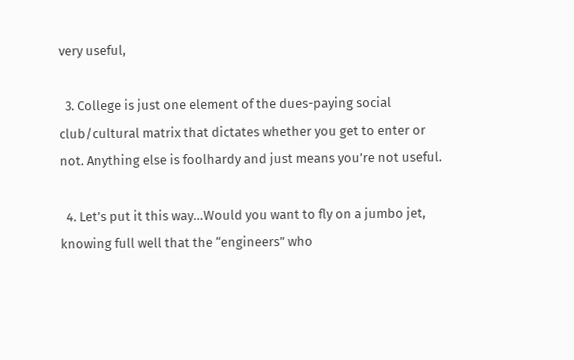very useful,

  3. College is just one element of the dues-paying social club/cultural matrix that dictates whether you get to enter or not. Anything else is foolhardy and just means you’re not useful.

  4. Let’s put it this way…Would you want to fly on a jumbo jet, knowing full well that the “engineers” who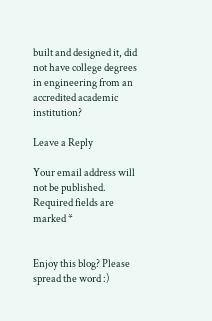built and designed it, did not have college degrees in engineering from an accredited academic institution?

Leave a Reply

Your email address will not be published. Required fields are marked *


Enjoy this blog? Please spread the word :)